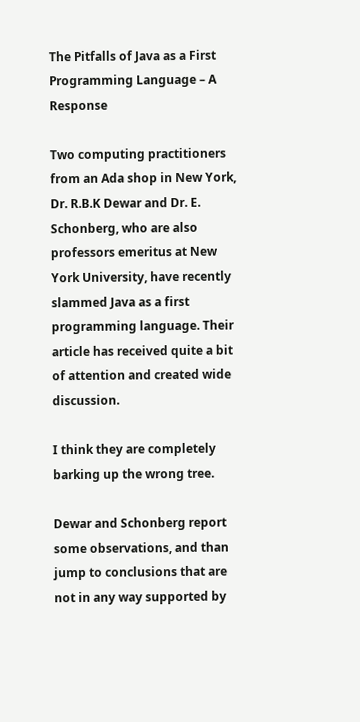The Pitfalls of Java as a First Programming Language – A Response

Two computing practitioners from an Ada shop in New York, Dr. R.B.K Dewar and Dr. E. Schonberg, who are also professors emeritus at New York University, have recently slammed Java as a first programming language. Their article has received quite a bit of attention and created wide discussion.

I think they are completely barking up the wrong tree.

Dewar and Schonberg report some observations, and than jump to conclusions that are not in any way supported by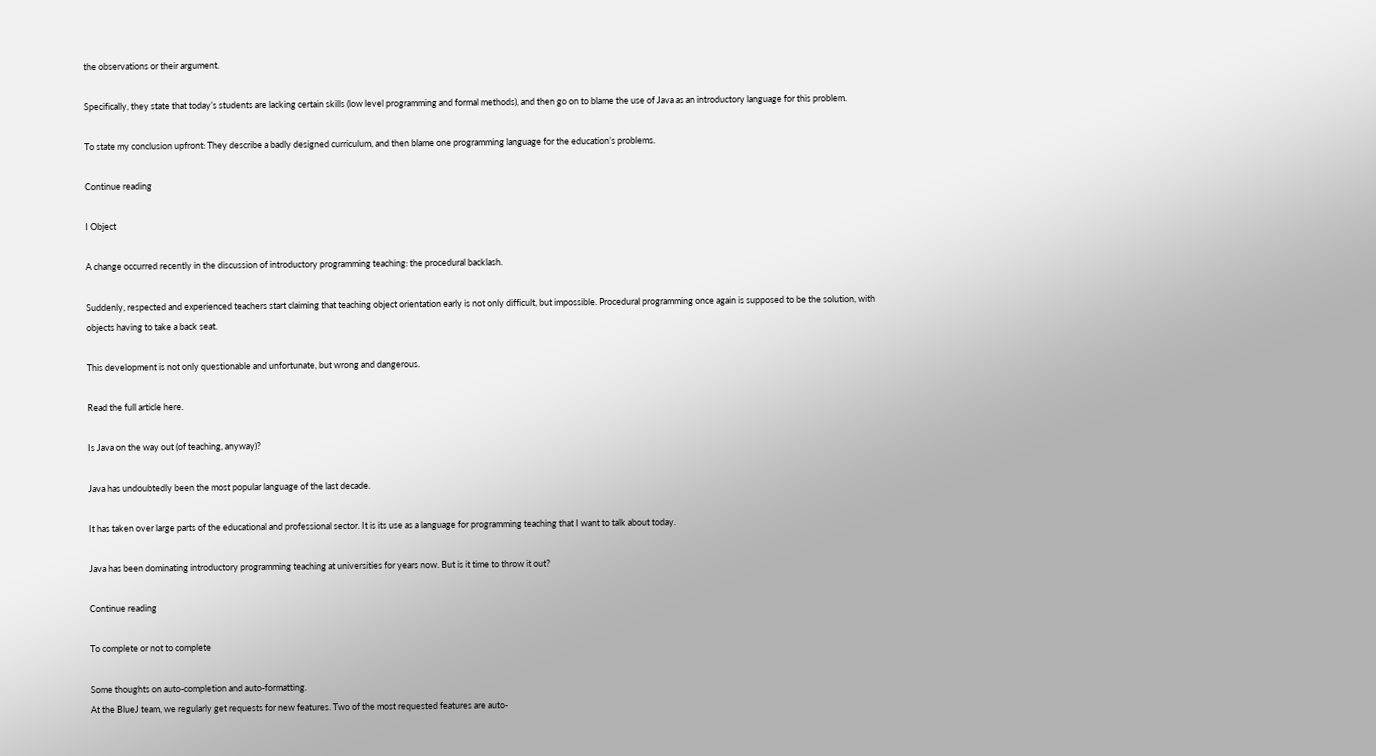the observations or their argument.

Specifically, they state that today’s students are lacking certain skills (low level programming and formal methods), and then go on to blame the use of Java as an introductory language for this problem.

To state my conclusion upfront: They describe a badly designed curriculum, and then blame one programming language for the education’s problems.

Continue reading

I Object

A change occurred recently in the discussion of introductory programming teaching: the procedural backlash.

Suddenly, respected and experienced teachers start claiming that teaching object orientation early is not only difficult, but impossible. Procedural programming once again is supposed to be the solution, with objects having to take a back seat.

This development is not only questionable and unfortunate, but wrong and dangerous.

Read the full article here.

Is Java on the way out (of teaching, anyway)?

Java has undoubtedly been the most popular language of the last decade.

It has taken over large parts of the educational and professional sector. It is its use as a language for programming teaching that I want to talk about today.

Java has been dominating introductory programming teaching at universities for years now. But is it time to throw it out?

Continue reading

To complete or not to complete

Some thoughts on auto-completion and auto-formatting.
At the BlueJ team, we regularly get requests for new features. Two of the most requested features are auto-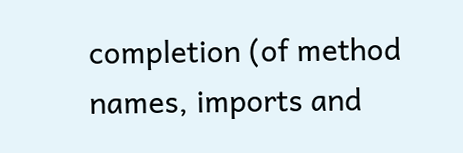completion (of method names, imports and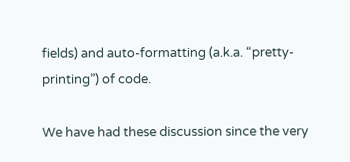fields) and auto-formatting (a.k.a. “pretty-printing”) of code.

We have had these discussion since the very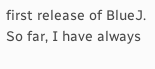first release of BlueJ. So far, I have always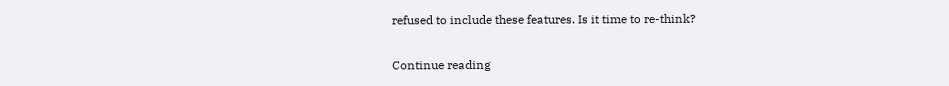refused to include these features. Is it time to re-think?

Continue reading